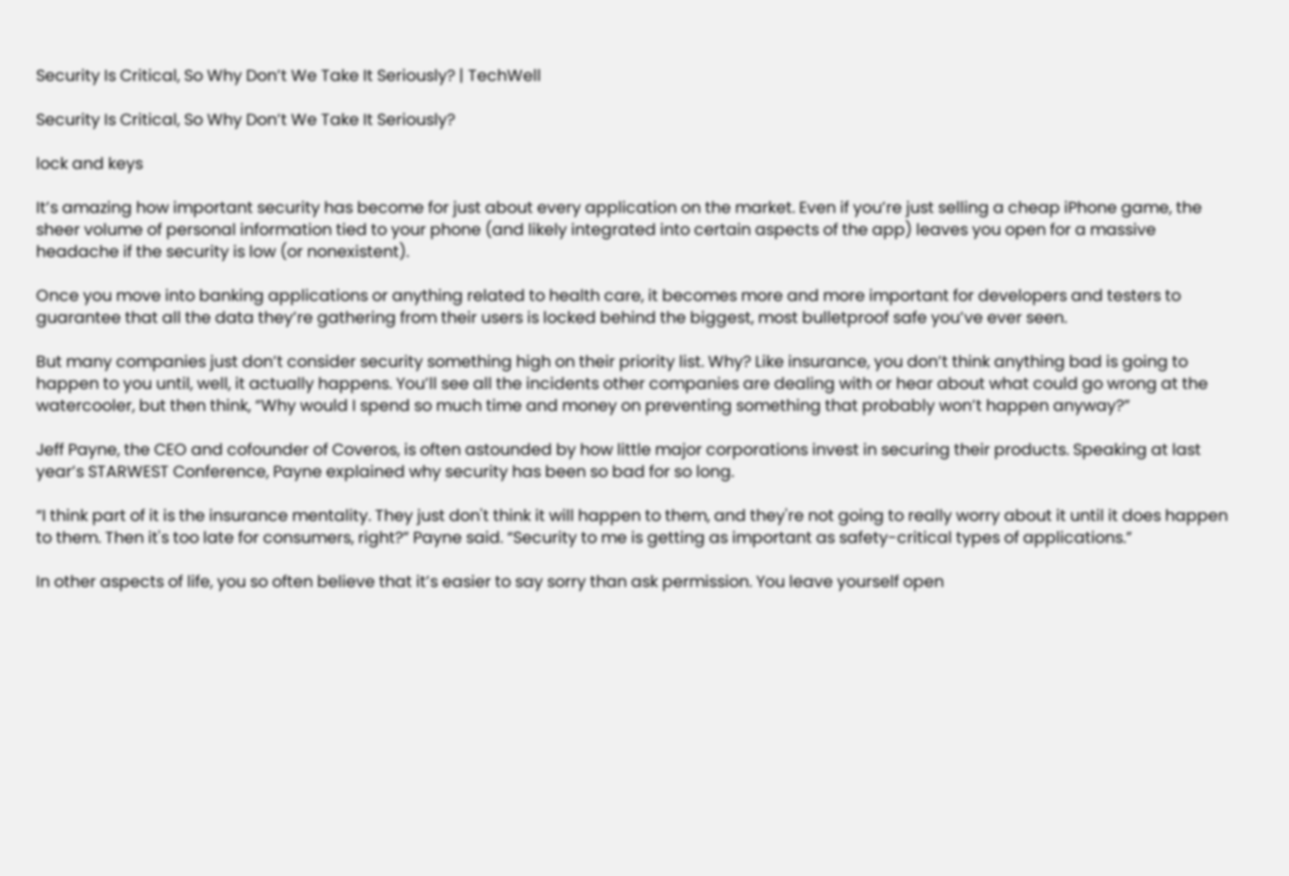Security Is Critical, So Why Don’t We Take It Seriously? | TechWell

Security Is Critical, So Why Don’t We Take It Seriously?

lock and keys

It’s amazing how important security has become for just about every application on the market. Even if you’re just selling a cheap iPhone game, the sheer volume of personal information tied to your phone (and likely integrated into certain aspects of the app) leaves you open for a massive headache if the security is low (or nonexistent).

Once you move into banking applications or anything related to health care, it becomes more and more important for developers and testers to guarantee that all the data they’re gathering from their users is locked behind the biggest, most bulletproof safe you’ve ever seen.

But many companies just don’t consider security something high on their priority list. Why? Like insurance, you don’t think anything bad is going to happen to you until, well, it actually happens. You’ll see all the incidents other companies are dealing with or hear about what could go wrong at the watercooler, but then think, “Why would I spend so much time and money on preventing something that probably won’t happen anyway?”

Jeff Payne, the CEO and cofounder of Coveros, is often astounded by how little major corporations invest in securing their products. Speaking at last year’s STARWEST Conference, Payne explained why security has been so bad for so long.

“I think part of it is the insurance mentality. They just don't think it will happen to them, and they're not going to really worry about it until it does happen to them. Then it's too late for consumers, right?” Payne said. “Security to me is getting as important as safety-critical types of applications.”

In other aspects of life, you so often believe that it’s easier to say sorry than ask permission. You leave yourself open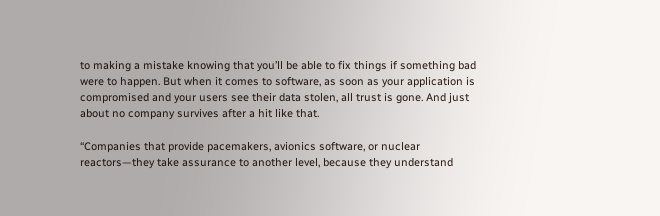to making a mistake knowing that you’ll be able to fix things if something bad were to happen. But when it comes to software, as soon as your application is compromised and your users see their data stolen, all trust is gone. And just about no company survives after a hit like that.

“Companies that provide pacemakers, avionics software, or nuclear reactors—they take assurance to another level, because they understand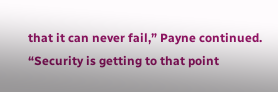that it can never fail,” Payne continued. “Security is getting to that point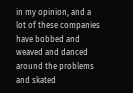in my opinion, and a lot of these companies have bobbed and weaved and danced around the problems and skated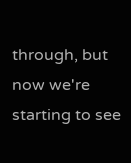through, but now we're starting to see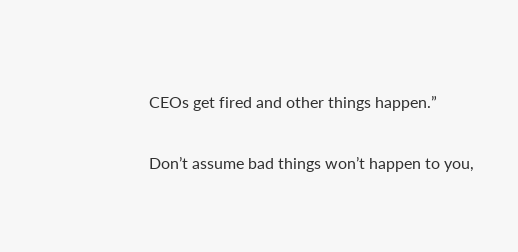CEOs get fired and other things happen.”

Don’t assume bad things won’t happen to you,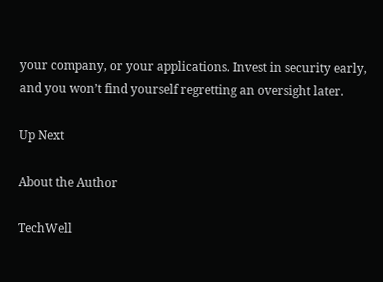your company, or your applications. Invest in security early, and you won’t find yourself regretting an oversight later.

Up Next

About the Author

TechWell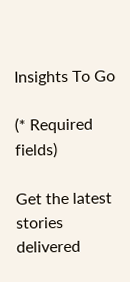Insights To Go

(* Required fields)

Get the latest stories delivered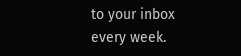to your inbox every week.